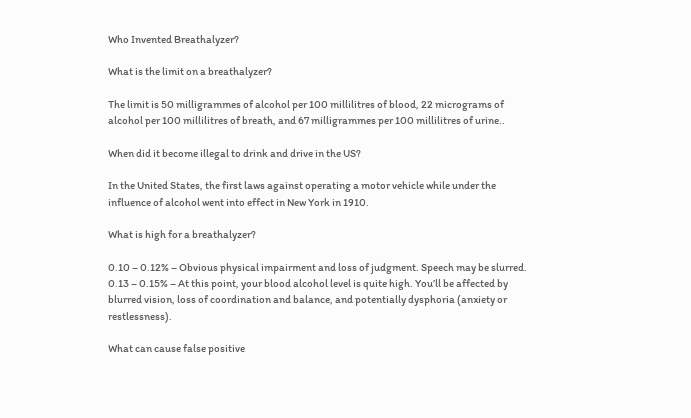Who Invented Breathalyzer?

What is the limit on a breathalyzer?

The limit is 50 milligrammes of alcohol per 100 millilitres of blood, 22 micrograms of alcohol per 100 millilitres of breath, and 67 milligrammes per 100 millilitres of urine..

When did it become illegal to drink and drive in the US?

In the United States, the first laws against operating a motor vehicle while under the influence of alcohol went into effect in New York in 1910.

What is high for a breathalyzer?

0.10 – 0.12% – Obvious physical impairment and loss of judgment. Speech may be slurred. 0.13 – 0.15% – At this point, your blood alcohol level is quite high. You’ll be affected by blurred vision, loss of coordination and balance, and potentially dysphoria (anxiety or restlessness).

What can cause false positive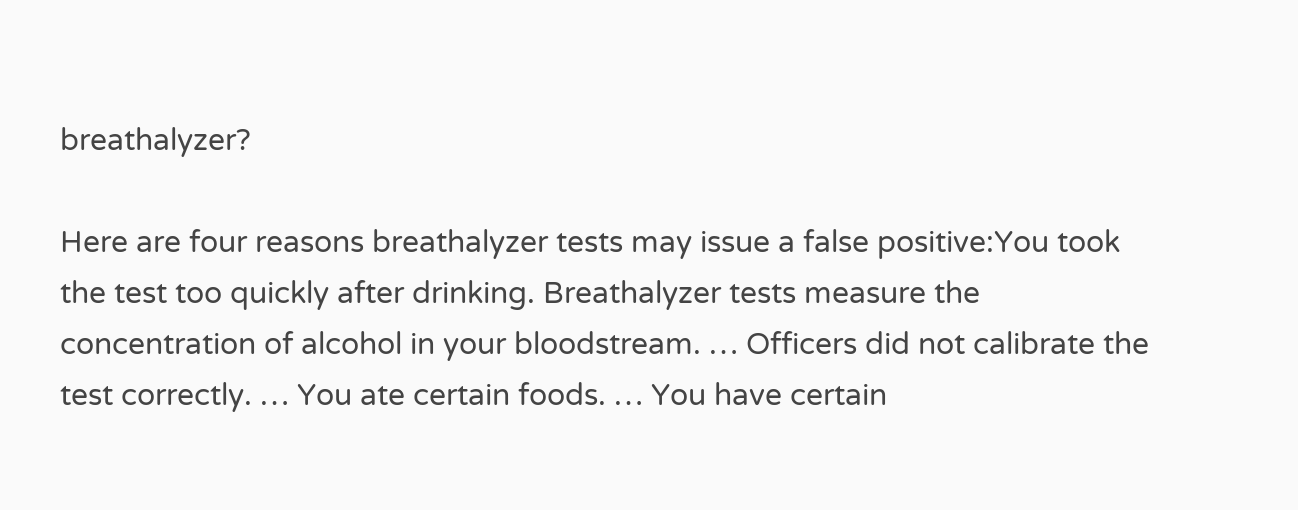breathalyzer?

Here are four reasons breathalyzer tests may issue a false positive:You took the test too quickly after drinking. Breathalyzer tests measure the concentration of alcohol in your bloodstream. … Officers did not calibrate the test correctly. … You ate certain foods. … You have certain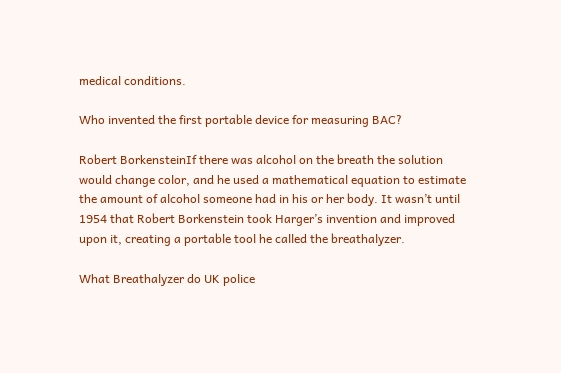medical conditions.

Who invented the first portable device for measuring BAC?

Robert BorkensteinIf there was alcohol on the breath the solution would change color, and he used a mathematical equation to estimate the amount of alcohol someone had in his or her body. It wasn’t until 1954 that Robert Borkenstein took Harger’s invention and improved upon it, creating a portable tool he called the breathalyzer.

What Breathalyzer do UK police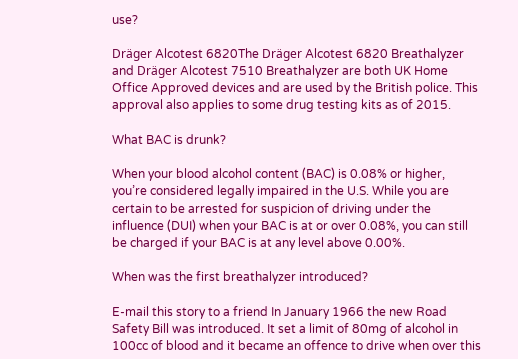use?

Dräger Alcotest 6820The Dräger Alcotest 6820 Breathalyzer and Dräger Alcotest 7510 Breathalyzer are both UK Home Office Approved devices and are used by the British police. This approval also applies to some drug testing kits as of 2015.

What BAC is drunk?

When your blood alcohol content (BAC) is 0.08% or higher, you’re considered legally impaired in the U.S. While you are certain to be arrested for suspicion of driving under the influence (DUI) when your BAC is at or over 0.08%, you can still be charged if your BAC is at any level above 0.00%.

When was the first breathalyzer introduced?

E-mail this story to a friend In January 1966 the new Road Safety Bill was introduced. It set a limit of 80mg of alcohol in 100cc of blood and it became an offence to drive when over this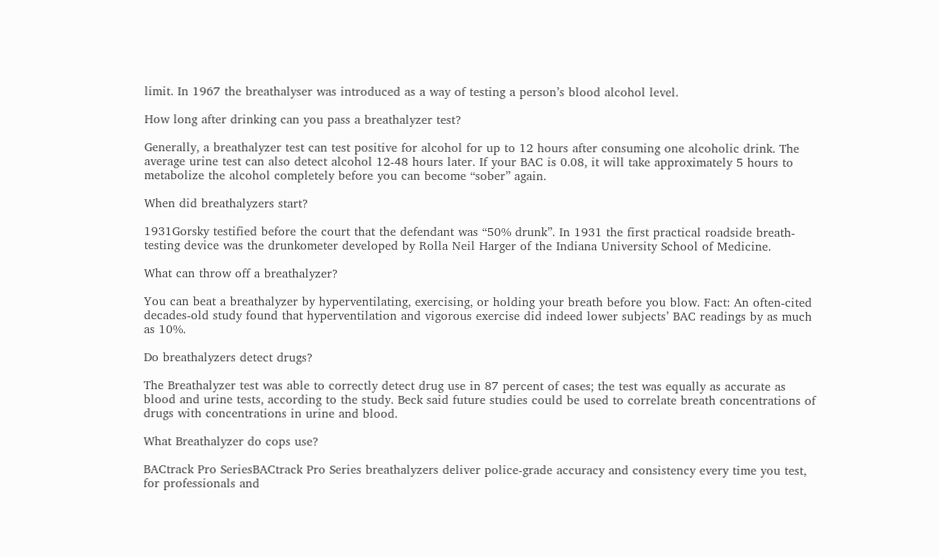limit. In 1967 the breathalyser was introduced as a way of testing a person’s blood alcohol level.

How long after drinking can you pass a breathalyzer test?

Generally, a breathalyzer test can test positive for alcohol for up to 12 hours after consuming one alcoholic drink. The average urine test can also detect alcohol 12-48 hours later. If your BAC is 0.08, it will take approximately 5 hours to metabolize the alcohol completely before you can become “sober” again.

When did breathalyzers start?

1931Gorsky testified before the court that the defendant was “50% drunk”. In 1931 the first practical roadside breath-testing device was the drunkometer developed by Rolla Neil Harger of the Indiana University School of Medicine.

What can throw off a breathalyzer?

You can beat a breathalyzer by hyperventilating, exercising, or holding your breath before you blow. Fact: An often-cited decades-old study found that hyperventilation and vigorous exercise did indeed lower subjects’ BAC readings by as much as 10%.

Do breathalyzers detect drugs?

The Breathalyzer test was able to correctly detect drug use in 87 percent of cases; the test was equally as accurate as blood and urine tests, according to the study. Beck said future studies could be used to correlate breath concentrations of drugs with concentrations in urine and blood.

What Breathalyzer do cops use?

BACtrack Pro SeriesBACtrack Pro Series breathalyzers deliver police-grade accuracy and consistency every time you test, for professionals and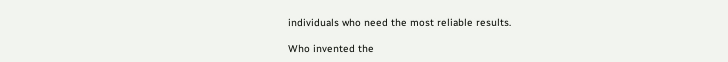individuals who need the most reliable results.

Who invented the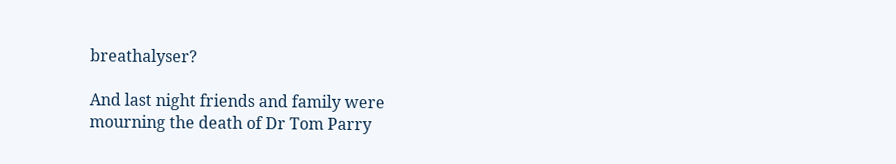breathalyser?

And last night friends and family were mourning the death of Dr Tom Parry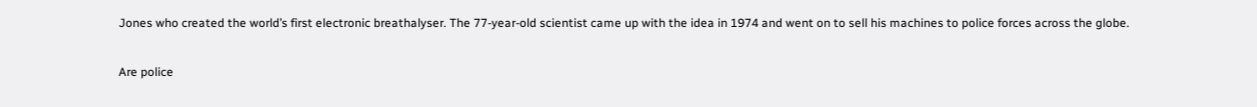Jones who created the world’s first electronic breathalyser. The 77-year-old scientist came up with the idea in 1974 and went on to sell his machines to police forces across the globe.

Are police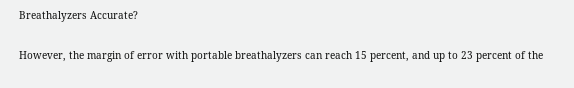Breathalyzers Accurate?

However, the margin of error with portable breathalyzers can reach 15 percent, and up to 23 percent of the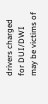drivers charged for DUI/DWI may be victims of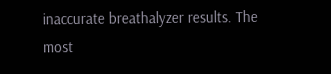inaccurate breathalyzer results. The most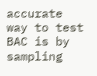accurate way to test BAC is by sampling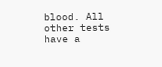blood. All other tests have a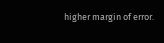higher margin of error.